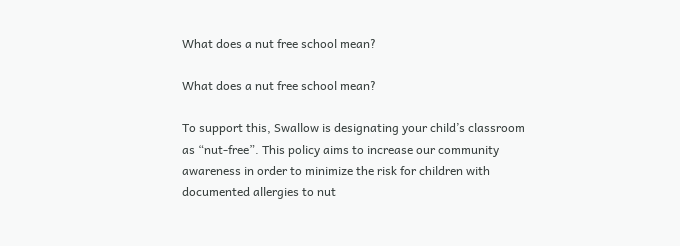What does a nut free school mean?

What does a nut free school mean?

To support this, Swallow is designating your child’s classroom as “nut-free”. This policy aims to increase our community awareness in order to minimize the risk for children with documented allergies to nut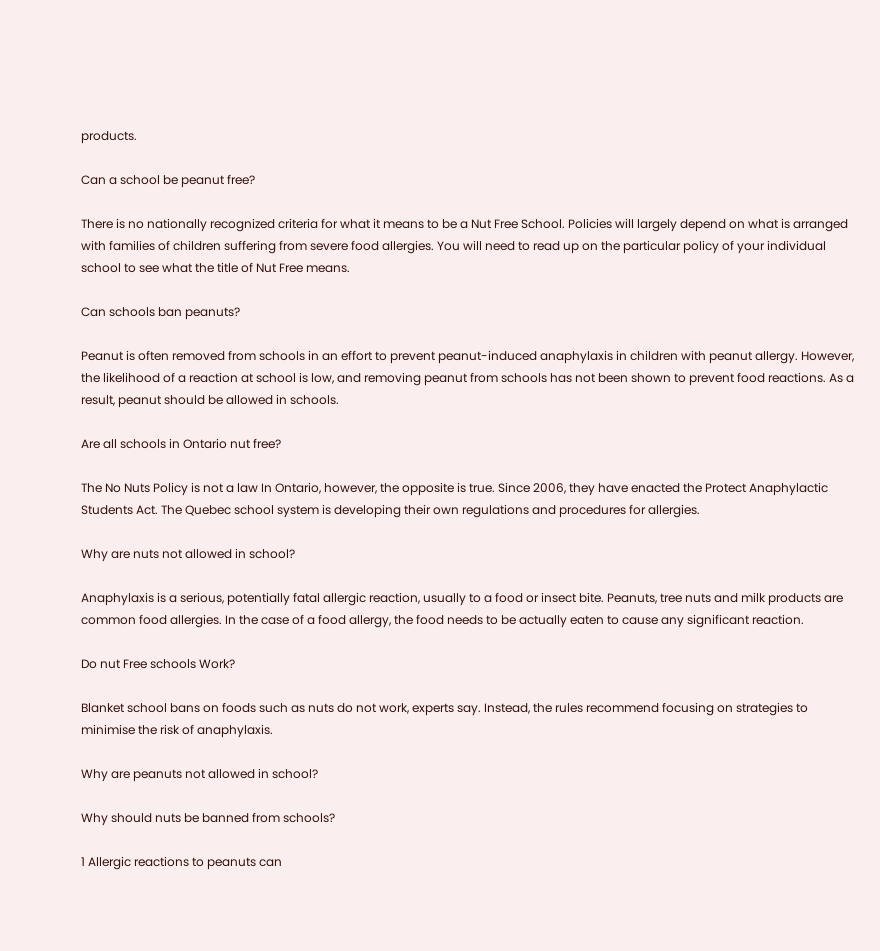products.

Can a school be peanut free?

There is no nationally recognized criteria for what it means to be a Nut Free School. Policies will largely depend on what is arranged with families of children suffering from severe food allergies. You will need to read up on the particular policy of your individual school to see what the title of Nut Free means.

Can schools ban peanuts?

Peanut is often removed from schools in an effort to prevent peanut-induced anaphylaxis in children with peanut allergy. However, the likelihood of a reaction at school is low, and removing peanut from schools has not been shown to prevent food reactions. As a result, peanut should be allowed in schools.

Are all schools in Ontario nut free?

The No Nuts Policy is not a law In Ontario, however, the opposite is true. Since 2006, they have enacted the Protect Anaphylactic Students Act. The Quebec school system is developing their own regulations and procedures for allergies.

Why are nuts not allowed in school?

Anaphylaxis is a serious, potentially fatal allergic reaction, usually to a food or insect bite. Peanuts, tree nuts and milk products are common food allergies. In the case of a food allergy, the food needs to be actually eaten to cause any significant reaction.

Do nut Free schools Work?

Blanket school bans on foods such as nuts do not work, experts say. Instead, the rules recommend focusing on strategies to minimise the risk of anaphylaxis.

Why are peanuts not allowed in school?

Why should nuts be banned from schools?

1 Allergic reactions to peanuts can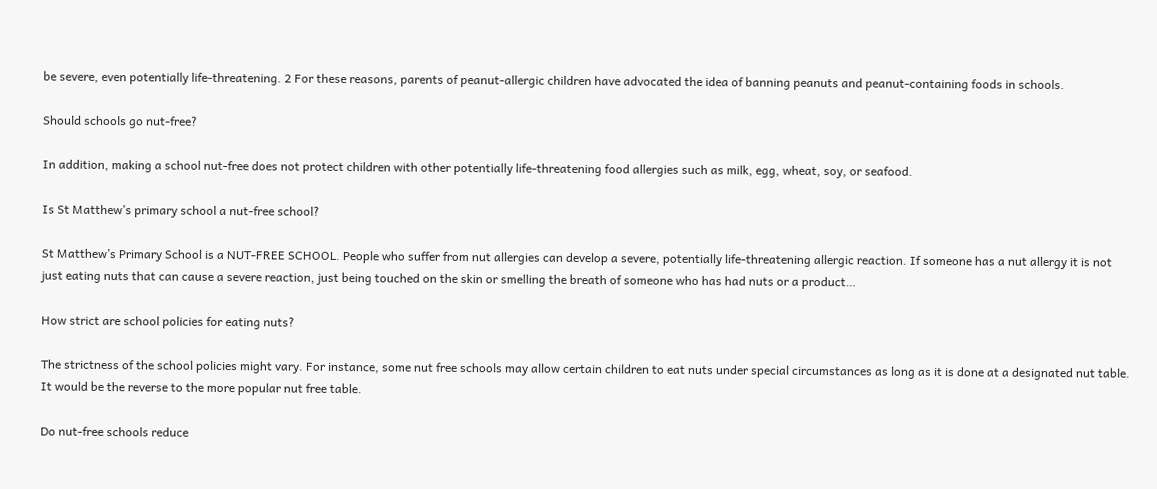be severe, even potentially life-threatening. 2 For these reasons, parents of peanut-allergic children have advocated the idea of banning peanuts and peanut-containing foods in schools.

Should schools go nut-free?

In addition, making a school nut-free does not protect children with other potentially life-threatening food allergies such as milk, egg, wheat, soy, or seafood.

Is St Matthew’s primary school a nut-free school?

St Matthew’s Primary School is a NUT-FREE SCHOOL. People who suffer from nut allergies can develop a severe, potentially life-threatening allergic reaction. If someone has a nut allergy it is not just eating nuts that can cause a severe reaction, just being touched on the skin or smelling the breath of someone who has had nuts or a product…

How strict are school policies for eating nuts?

The strictness of the school policies might vary. For instance, some nut free schools may allow certain children to eat nuts under special circumstances as long as it is done at a designated nut table. It would be the reverse to the more popular nut free table.

Do nut-free schools reduce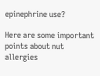epinephrine use?

Here are some important points about nut allergies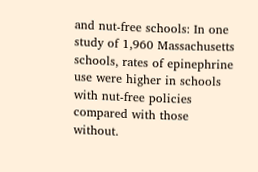and nut-free schools: In one study of 1,960 Massachusetts schools, rates of epinephrine use were higher in schools with nut-free policies compared with those without.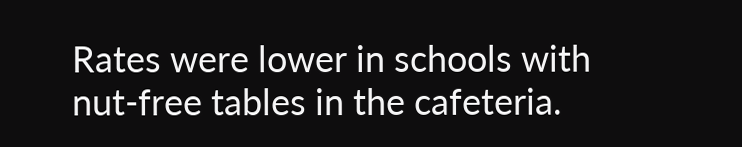Rates were lower in schools with nut-free tables in the cafeteria.